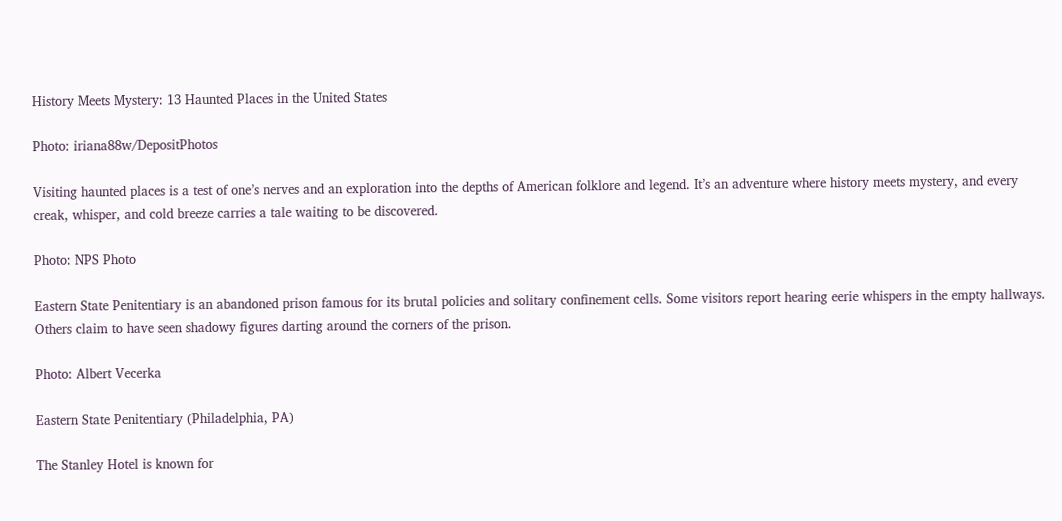History Meets Mystery: 13 Haunted Places in the United States

Photo: iriana88w/DepositPhotos

Visiting haunted places is a test of one’s nerves and an exploration into the depths of American folklore and legend. It’s an adventure where history meets mystery, and every creak, whisper, and cold breeze carries a tale waiting to be discovered.

Photo: NPS Photo

Eastern State Penitentiary is an abandoned prison famous for its brutal policies and solitary confinement cells. Some visitors report hearing eerie whispers in the empty hallways. Others claim to have seen shadowy figures darting around the corners of the prison.

Photo: Albert Vecerka

Eastern State Penitentiary (Philadelphia, PA)

The Stanley Hotel is known for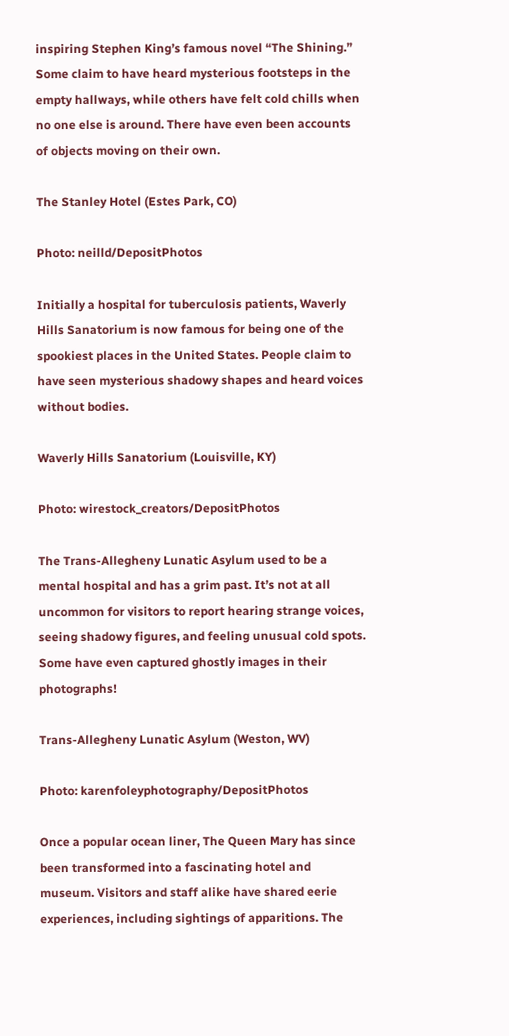inspiring Stephen King’s famous novel “The Shining.” Some claim to have heard mysterious footsteps in the empty hallways, while others have felt cold chills when no one else is around. There have even been accounts of objects moving on their own.

The Stanley Hotel (Estes Park, CO)

Photo: neilld/DepositPhotos

Initially a hospital for tuberculosis patients, Waverly Hills Sanatorium is now famous for being one of the spookiest places in the United States. People claim to have seen mysterious shadowy shapes and heard voices without bodies.

Waverly Hills Sanatorium (Louisville, KY)

Photo: wirestock_creators/DepositPhotos

The Trans-Allegheny Lunatic Asylum used to be a mental hospital and has a grim past. It’s not at all uncommon for visitors to report hearing strange voices, seeing shadowy figures, and feeling unusual cold spots. Some have even captured ghostly images in their photographs!

Trans-Allegheny Lunatic Asylum (Weston, WV)

Photo: karenfoleyphotography/DepositPhotos

Once a popular ocean liner, The Queen Mary has since been transformed into a fascinating hotel and museum. Visitors and staff alike have shared eerie experiences, including sightings of apparitions. The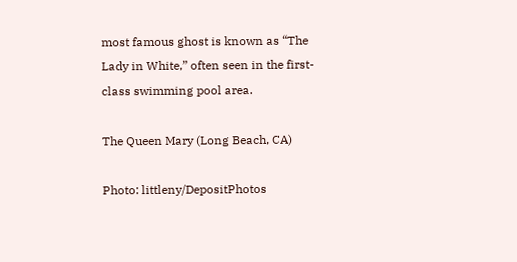most famous ghost is known as “The Lady in White,” often seen in the first-class swimming pool area.

The Queen Mary (Long Beach, CA)

Photo: littleny/DepositPhotos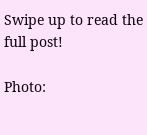Swipe up to read the full post!

Photo: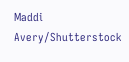Maddi Avery/Shutterstock